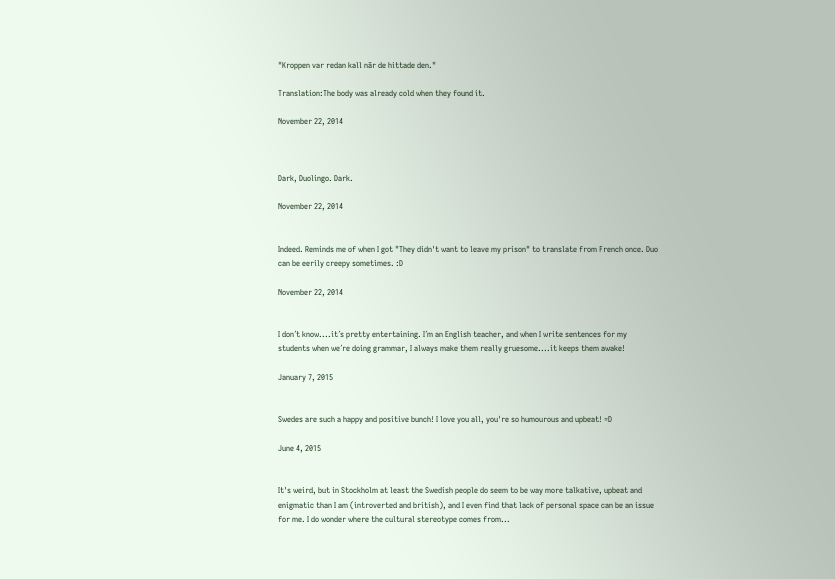"Kroppen var redan kall när de hittade den."

Translation:The body was already cold when they found it.

November 22, 2014



Dark, Duolingo. Dark.

November 22, 2014


Indeed. Reminds me of when I got "They didn't want to leave my prison" to translate from French once. Duo can be eerily creepy sometimes. :D

November 22, 2014


I don´t know....it´s pretty entertaining. I´m an English teacher, and when I write sentences for my students when we´re doing grammar, I always make them really gruesome....it keeps them awake!

January 7, 2015


Swedes are such a happy and positive bunch! I love you all, you're so humourous and upbeat! =D

June 4, 2015


It's weird, but in Stockholm at least the Swedish people do seem to be way more talkative, upbeat and enigmatic than I am (introverted and british), and I even find that lack of personal space can be an issue for me. I do wonder where the cultural stereotype comes from...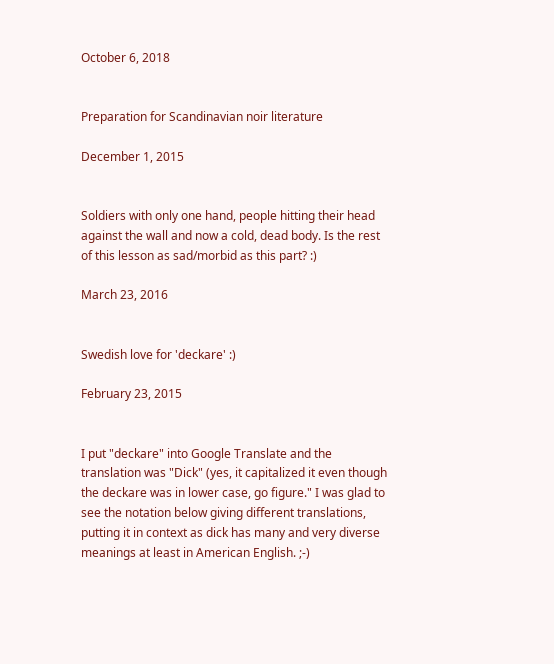October 6, 2018


Preparation for Scandinavian noir literature

December 1, 2015


Soldiers with only one hand, people hitting their head against the wall and now a cold, dead body. Is the rest of this lesson as sad/morbid as this part? :)

March 23, 2016


Swedish love for 'deckare' :)

February 23, 2015


I put "deckare" into Google Translate and the translation was "Dick" (yes, it capitalized it even though the deckare was in lower case, go figure." I was glad to see the notation below giving different translations, putting it in context as dick has many and very diverse meanings at least in American English. ;-)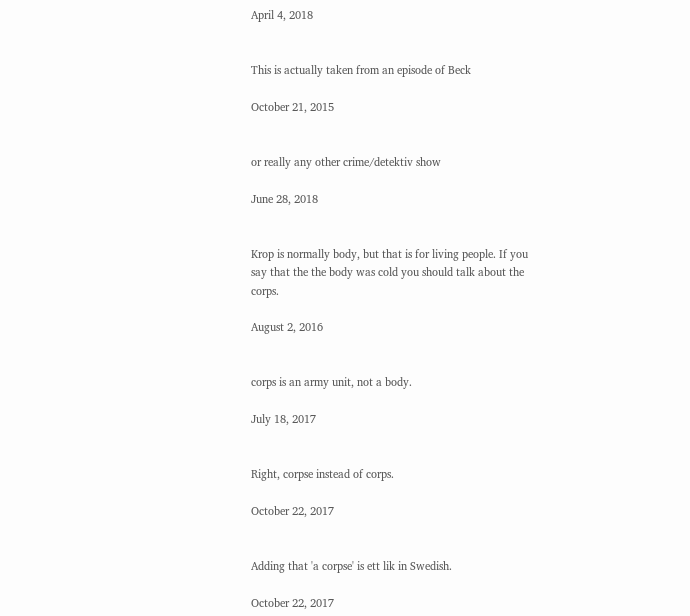April 4, 2018


This is actually taken from an episode of Beck

October 21, 2015


or really any other crime/detektiv show

June 28, 2018


Krop is normally body, but that is for living people. If you say that the the body was cold you should talk about the corps.

August 2, 2016


corps is an army unit, not a body.

July 18, 2017


Right, corpse instead of corps.

October 22, 2017


Adding that 'a corpse' is ett lik in Swedish.

October 22, 2017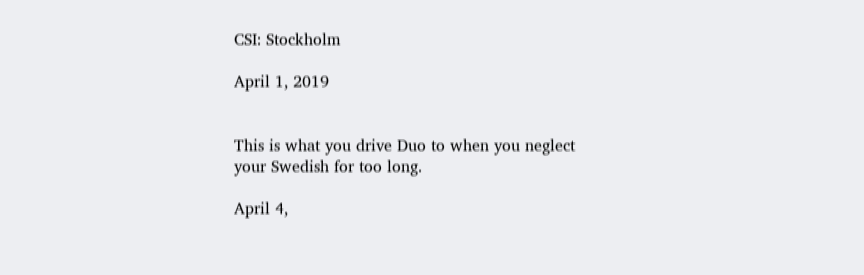CSI: Stockholm

April 1, 2019


This is what you drive Duo to when you neglect your Swedish for too long.

April 4,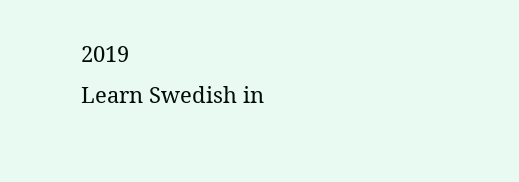2019
Learn Swedish in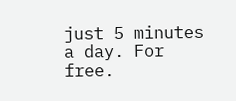just 5 minutes a day. For free.